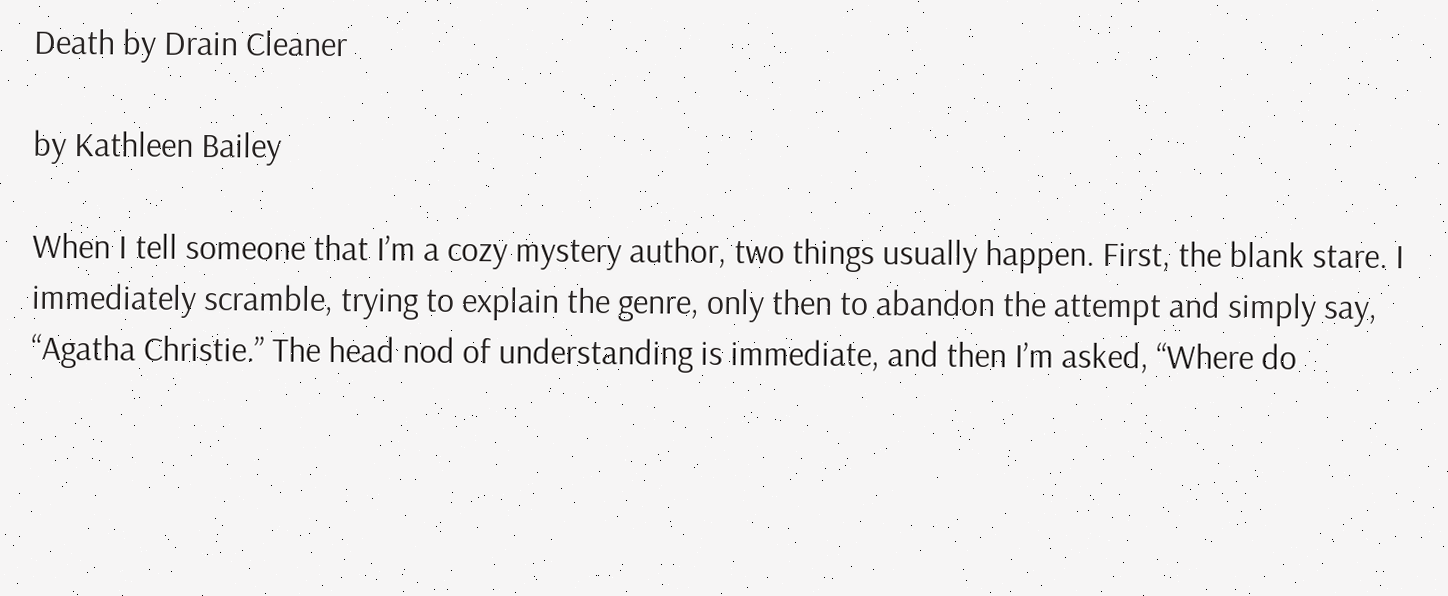Death by Drain Cleaner

by Kathleen Bailey

When I tell someone that I’m a cozy mystery author, two things usually happen. First, the blank stare. I immediately scramble, trying to explain the genre, only then to abandon the attempt and simply say, “Agatha Christie.” The head nod of understanding is immediate, and then I’m asked, “Where do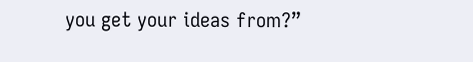you get your ideas from?”